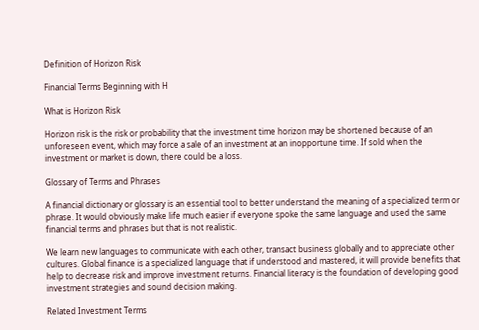Definition of Horizon Risk

Financial Terms Beginning with H

What is Horizon Risk

Horizon risk is the risk or probability that the investment time horizon may be shortened because of an unforeseen event, which may force a sale of an investment at an inopportune time. If sold when the investment or market is down, there could be a loss.

Glossary of Terms and Phrases

A financial dictionary or glossary is an essential tool to better understand the meaning of a specialized term or phrase. It would obviously make life much easier if everyone spoke the same language and used the same financial terms and phrases but that is not realistic.

We learn new languages to communicate with each other, transact business globally and to appreciate other cultures. Global finance is a specialized language that if understood and mastered, it will provide benefits that help to decrease risk and improve investment returns. Financial literacy is the foundation of developing good investment strategies and sound decision making.

Related Investment Terms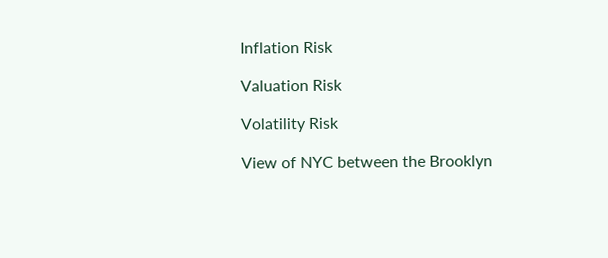Inflation Risk

Valuation Risk

Volatility Risk

View of NYC between the Brooklyn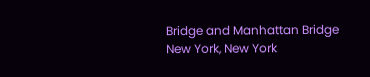Bridge and Manhattan Bridge
New York, New York